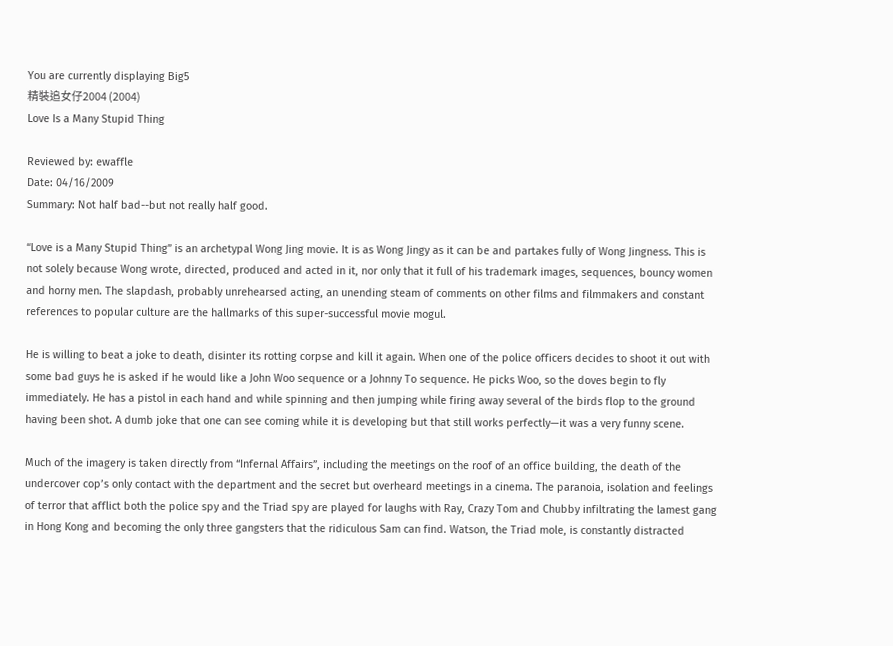You are currently displaying Big5
精裝追女仔2004 (2004)
Love Is a Many Stupid Thing

Reviewed by: ewaffle
Date: 04/16/2009
Summary: Not half bad--but not really half good.

“Love is a Many Stupid Thing” is an archetypal Wong Jing movie. It is as Wong Jingy as it can be and partakes fully of Wong Jingness. This is not solely because Wong wrote, directed, produced and acted in it, nor only that it full of his trademark images, sequences, bouncy women and horny men. The slapdash, probably unrehearsed acting, an unending steam of comments on other films and filmmakers and constant references to popular culture are the hallmarks of this super-successful movie mogul.

He is willing to beat a joke to death, disinter its rotting corpse and kill it again. When one of the police officers decides to shoot it out with some bad guys he is asked if he would like a John Woo sequence or a Johnny To sequence. He picks Woo, so the doves begin to fly immediately. He has a pistol in each hand and while spinning and then jumping while firing away several of the birds flop to the ground having been shot. A dumb joke that one can see coming while it is developing but that still works perfectly—it was a very funny scene.

Much of the imagery is taken directly from “Infernal Affairs”, including the meetings on the roof of an office building, the death of the undercover cop’s only contact with the department and the secret but overheard meetings in a cinema. The paranoia, isolation and feelings of terror that afflict both the police spy and the Triad spy are played for laughs with Ray, Crazy Tom and Chubby infiltrating the lamest gang in Hong Kong and becoming the only three gangsters that the ridiculous Sam can find. Watson, the Triad mole, is constantly distracted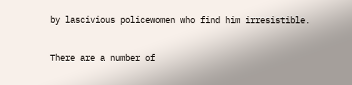by lascivious policewomen who find him irresistible.

There are a number of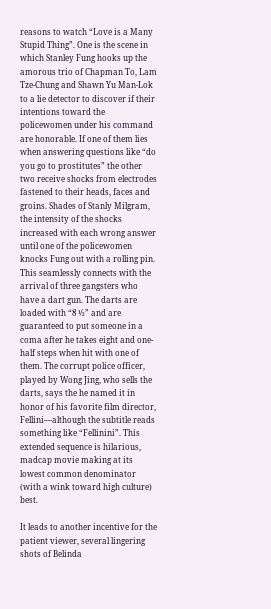reasons to watch “Love is a Many Stupid Thing”. One is the scene in which Stanley Fung hooks up the amorous trio of Chapman To, Lam Tze-Chung and Shawn Yu Man-Lok to a lie detector to discover if their intentions toward the policewomen under his command are honorable. If one of them lies when answering questions like “do you go to prostitutes” the other two receive shocks from electrodes fastened to their heads, faces and groins. Shades of Stanly Milgram, the intensity of the shocks increased with each wrong answer until one of the policewomen knocks Fung out with a rolling pin. This seamlessly connects with the arrival of three gangsters who have a dart gun. The darts are loaded with “8 ½” and are guaranteed to put someone in a coma after he takes eight and one-half steps when hit with one of them. The corrupt police officer, played by Wong Jing, who sells the darts, says the he named it in honor of his favorite film director, Fellini—although the subtitle reads something like “Fellinini”. This extended sequence is hilarious, madcap movie making at its lowest common denominator (with a wink toward high culture) best.

It leads to another incentive for the patient viewer, several lingering shots of Belinda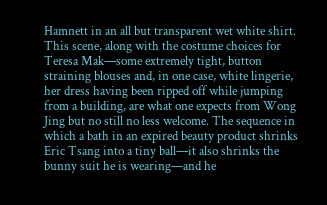Hamnett in an all but transparent wet white shirt. This scene, along with the costume choices for Teresa Mak—some extremely tight, button straining blouses and, in one case, white lingerie, her dress having been ripped off while jumping from a building, are what one expects from Wong Jing but no still no less welcome. The sequence in which a bath in an expired beauty product shrinks Eric Tsang into a tiny ball—it also shrinks the bunny suit he is wearing—and he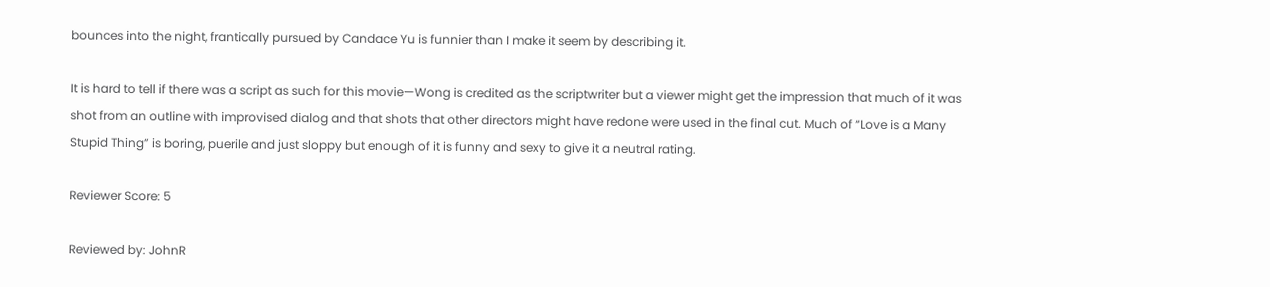bounces into the night, frantically pursued by Candace Yu is funnier than I make it seem by describing it.

It is hard to tell if there was a script as such for this movie—Wong is credited as the scriptwriter but a viewer might get the impression that much of it was shot from an outline with improvised dialog and that shots that other directors might have redone were used in the final cut. Much of “Love is a Many Stupid Thing” is boring, puerile and just sloppy but enough of it is funny and sexy to give it a neutral rating.

Reviewer Score: 5

Reviewed by: JohnR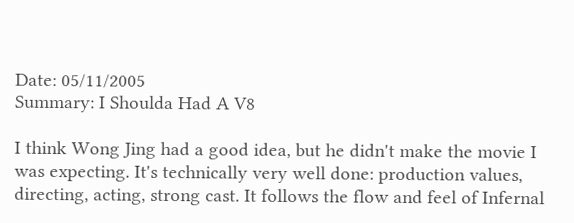Date: 05/11/2005
Summary: I Shoulda Had A V8

I think Wong Jing had a good idea, but he didn't make the movie I was expecting. It's technically very well done: production values, directing, acting, strong cast. It follows the flow and feel of Infernal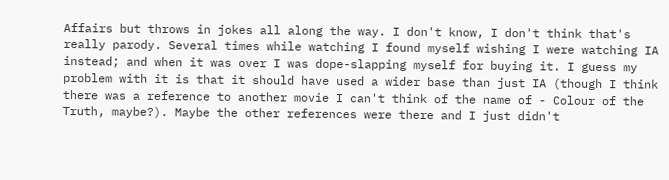Affairs but throws in jokes all along the way. I don't know, I don't think that's really parody. Several times while watching I found myself wishing I were watching IA instead; and when it was over I was dope-slapping myself for buying it. I guess my problem with it is that it should have used a wider base than just IA (though I think there was a reference to another movie I can't think of the name of - Colour of the Truth, maybe?). Maybe the other references were there and I just didn't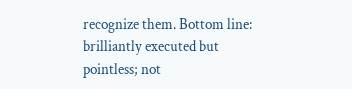recognize them. Bottom line: brilliantly executed but pointless; not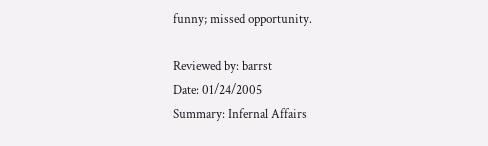funny; missed opportunity.

Reviewed by: barrst
Date: 01/24/2005
Summary: Infernal Affairs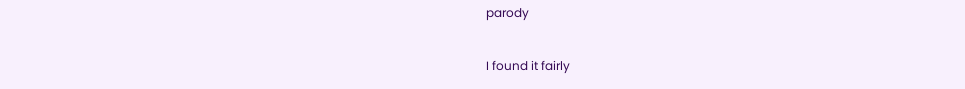parody

I found it fairly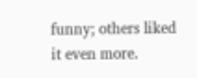funny; others liked it even more.